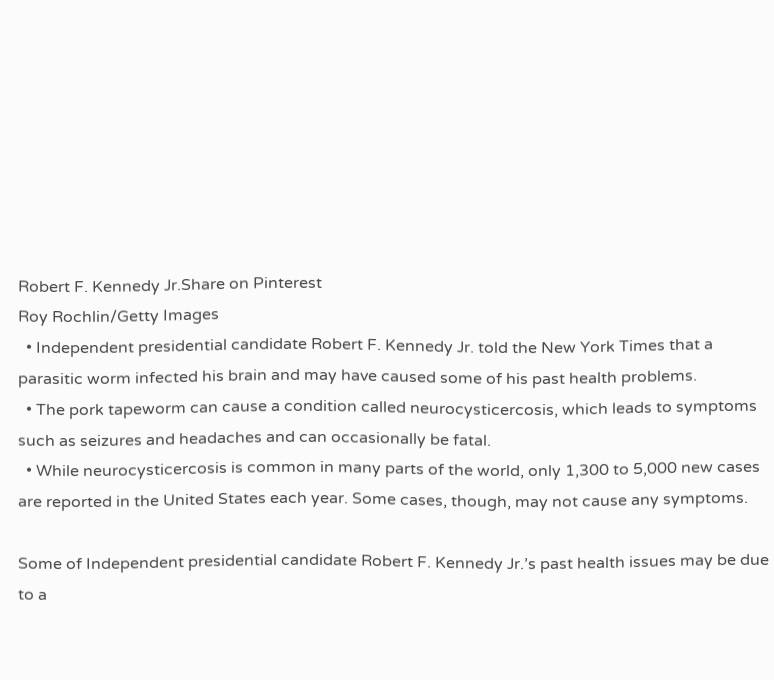Robert F. Kennedy Jr.Share on Pinterest
Roy Rochlin/Getty Images
  • Independent presidential candidate Robert F. Kennedy Jr. told the New York Times that a parasitic worm infected his brain and may have caused some of his past health problems.
  • The pork tapeworm can cause a condition called neurocysticercosis, which leads to symptoms such as seizures and headaches and can occasionally be fatal.
  • While neurocysticercosis is common in many parts of the world, only 1,300 to 5,000 new cases are reported in the United States each year. Some cases, though, may not cause any symptoms.

Some of Independent presidential candidate Robert F. Kennedy Jr.’s past health issues may be due to a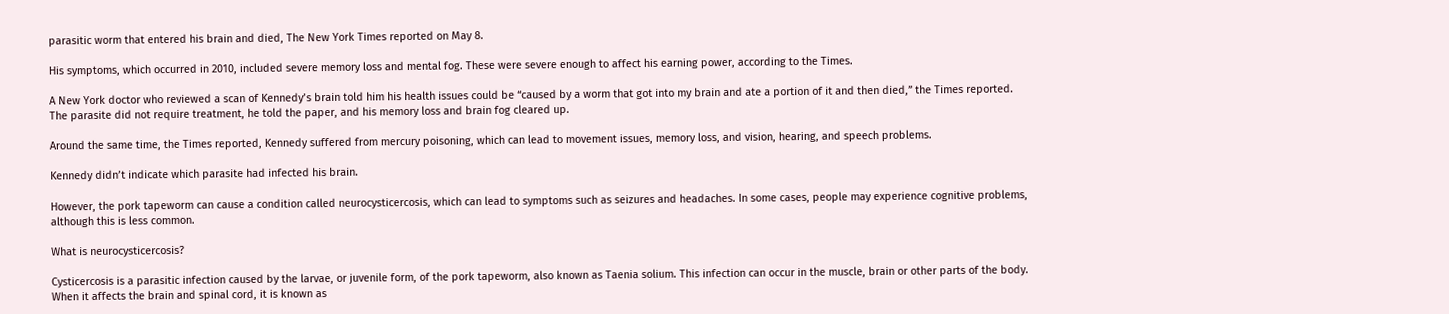parasitic worm that entered his brain and died, The New York Times reported on May 8.

His symptoms, which occurred in 2010, included severe memory loss and mental fog. These were severe enough to affect his earning power, according to the Times.

A New York doctor who reviewed a scan of Kennedy’s brain told him his health issues could be “caused by a worm that got into my brain and ate a portion of it and then died,” the Times reported. The parasite did not require treatment, he told the paper, and his memory loss and brain fog cleared up.

Around the same time, the Times reported, Kennedy suffered from mercury poisoning, which can lead to movement issues, memory loss, and vision, hearing, and speech problems.

Kennedy didn’t indicate which parasite had infected his brain.

However, the pork tapeworm can cause a condition called neurocysticercosis, which can lead to symptoms such as seizures and headaches. In some cases, people may experience cognitive problems, although this is less common.

What is neurocysticercosis?

Cysticercosis is a parasitic infection caused by the larvae, or juvenile form, of the pork tapeworm, also known as Taenia solium. This infection can occur in the muscle, brain or other parts of the body. When it affects the brain and spinal cord, it is known as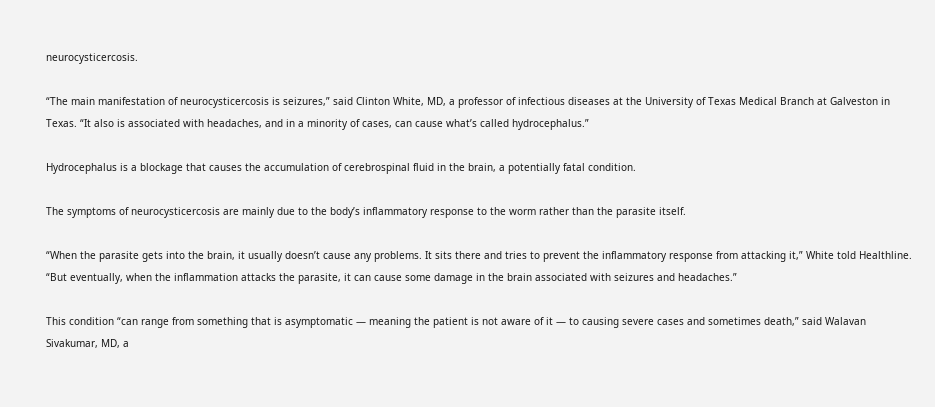neurocysticercosis.

“The main manifestation of neurocysticercosis is seizures,” said Clinton White, MD, a professor of infectious diseases at the University of Texas Medical Branch at Galveston in Texas. “It also is associated with headaches, and in a minority of cases, can cause what’s called hydrocephalus.”

Hydrocephalus is a blockage that causes the accumulation of cerebrospinal fluid in the brain, a potentially fatal condition.

The symptoms of neurocysticercosis are mainly due to the body’s inflammatory response to the worm rather than the parasite itself.

“When the parasite gets into the brain, it usually doesn’t cause any problems. It sits there and tries to prevent the inflammatory response from attacking it,” White told Healthline. “But eventually, when the inflammation attacks the parasite, it can cause some damage in the brain associated with seizures and headaches.”

This condition “can range from something that is asymptomatic — meaning the patient is not aware of it — to causing severe cases and sometimes death,” said Walavan Sivakumar, MD, a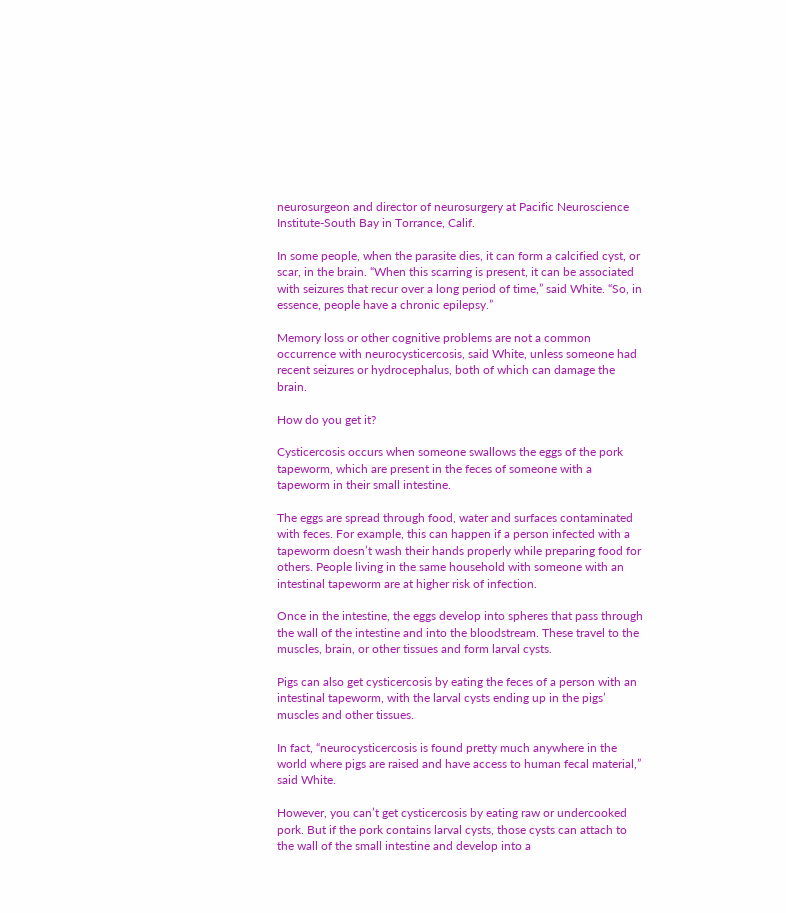neurosurgeon and director of neurosurgery at Pacific Neuroscience Institute-South Bay in Torrance, Calif.

In some people, when the parasite dies, it can form a calcified cyst, or scar, in the brain. “When this scarring is present, it can be associated with seizures that recur over a long period of time,” said White. “So, in essence, people have a chronic epilepsy.”

Memory loss or other cognitive problems are not a common occurrence with neurocysticercosis, said White, unless someone had recent seizures or hydrocephalus, both of which can damage the brain.

How do you get it?

Cysticercosis occurs when someone swallows the eggs of the pork tapeworm, which are present in the feces of someone with a tapeworm in their small intestine.

The eggs are spread through food, water and surfaces contaminated with feces. For example, this can happen if a person infected with a tapeworm doesn’t wash their hands properly while preparing food for others. People living in the same household with someone with an intestinal tapeworm are at higher risk of infection.

Once in the intestine, the eggs develop into spheres that pass through the wall of the intestine and into the bloodstream. These travel to the muscles, brain, or other tissues and form larval cysts.

Pigs can also get cysticercosis by eating the feces of a person with an intestinal tapeworm, with the larval cysts ending up in the pigs’ muscles and other tissues.

In fact, “neurocysticercosis is found pretty much anywhere in the world where pigs are raised and have access to human fecal material,” said White.

However, you can’t get cysticercosis by eating raw or undercooked pork. But if the pork contains larval cysts, those cysts can attach to the wall of the small intestine and develop into a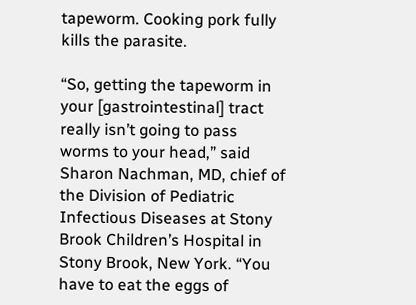tapeworm. Cooking pork fully kills the parasite.

“So, getting the tapeworm in your [gastrointestinal] tract really isn’t going to pass worms to your head,” said Sharon Nachman, MD, chief of the Division of Pediatric Infectious Diseases at Stony Brook Children’s Hospital in Stony Brook, New York. “You have to eat the eggs of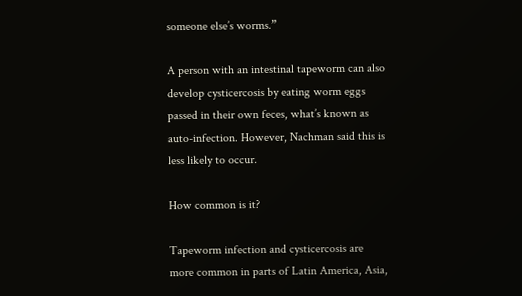someone else’s worms.”

A person with an intestinal tapeworm can also develop cysticercosis by eating worm eggs passed in their own feces, what’s known as auto-infection. However, Nachman said this is less likely to occur.

How common is it?

Tapeworm infection and cysticercosis are more common in parts of Latin America, Asia,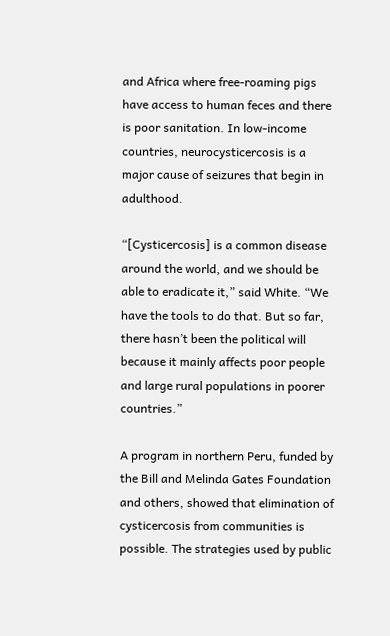and Africa where free-roaming pigs have access to human feces and there is poor sanitation. In low-income countries, neurocysticercosis is a major cause of seizures that begin in adulthood.

“[Cysticercosis] is a common disease around the world, and we should be able to eradicate it,” said White. “We have the tools to do that. But so far, there hasn’t been the political will because it mainly affects poor people and large rural populations in poorer countries.”

A program in northern Peru, funded by the Bill and Melinda Gates Foundation and others, showed that elimination of cysticercosis from communities is possible. The strategies used by public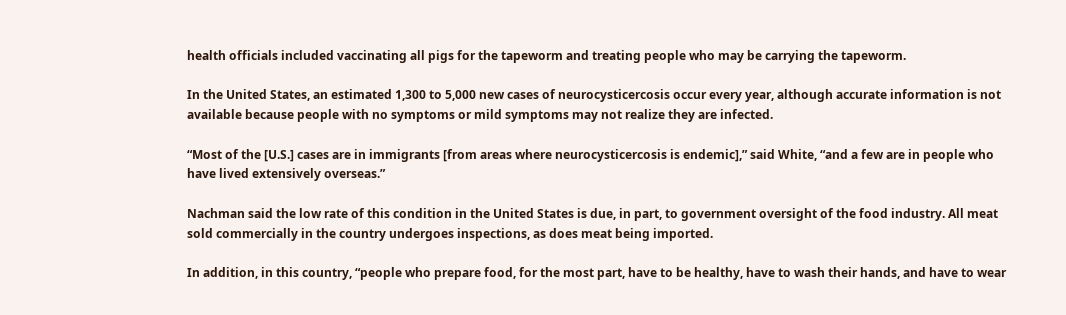health officials included vaccinating all pigs for the tapeworm and treating people who may be carrying the tapeworm.

In the United States, an estimated 1,300 to 5,000 new cases of neurocysticercosis occur every year, although accurate information is not available because people with no symptoms or mild symptoms may not realize they are infected.

“Most of the [U.S.] cases are in immigrants [from areas where neurocysticercosis is endemic],” said White, “and a few are in people who have lived extensively overseas.”

Nachman said the low rate of this condition in the United States is due, in part, to government oversight of the food industry. All meat sold commercially in the country undergoes inspections, as does meat being imported.

In addition, in this country, “people who prepare food, for the most part, have to be healthy, have to wash their hands, and have to wear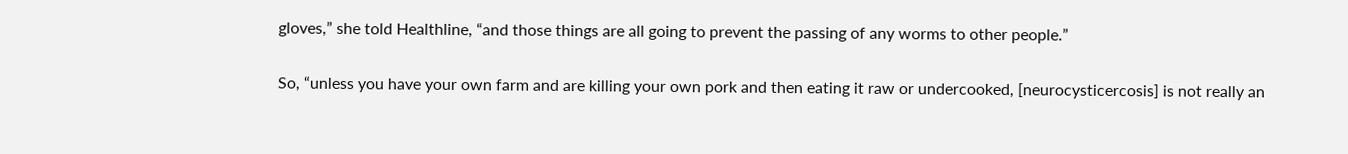gloves,” she told Healthline, “and those things are all going to prevent the passing of any worms to other people.”

So, “unless you have your own farm and are killing your own pork and then eating it raw or undercooked, [neurocysticercosis] is not really an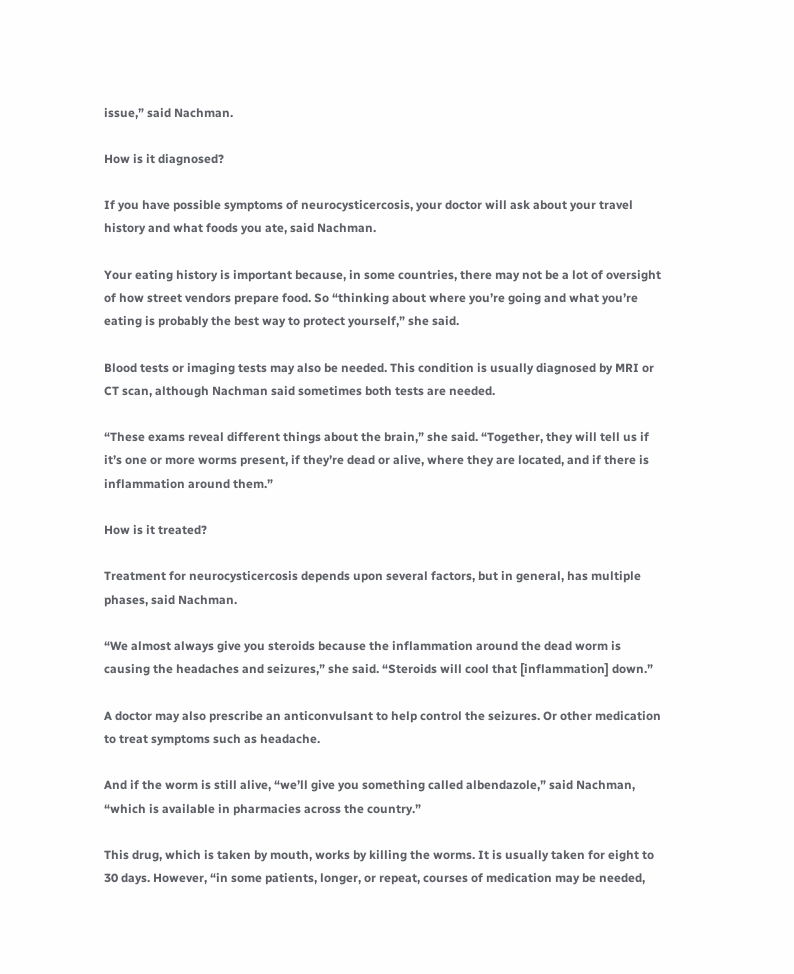issue,” said Nachman.

How is it diagnosed?

If you have possible symptoms of neurocysticercosis, your doctor will ask about your travel history and what foods you ate, said Nachman.

Your eating history is important because, in some countries, there may not be a lot of oversight of how street vendors prepare food. So “thinking about where you’re going and what you’re eating is probably the best way to protect yourself,” she said.

Blood tests or imaging tests may also be needed. This condition is usually diagnosed by MRI or CT scan, although Nachman said sometimes both tests are needed.

“These exams reveal different things about the brain,” she said. “Together, they will tell us if it’s one or more worms present, if they’re dead or alive, where they are located, and if there is inflammation around them.”

How is it treated?

Treatment for neurocysticercosis depends upon several factors, but in general, has multiple phases, said Nachman.

“We almost always give you steroids because the inflammation around the dead worm is causing the headaches and seizures,” she said. “Steroids will cool that [inflammation] down.”

A doctor may also prescribe an anticonvulsant to help control the seizures. Or other medication to treat symptoms such as headache.

And if the worm is still alive, “we’ll give you something called albendazole,” said Nachman, “which is available in pharmacies across the country.”

This drug, which is taken by mouth, works by killing the worms. It is usually taken for eight to 30 days. However, “in some patients, longer, or repeat, courses of medication may be needed,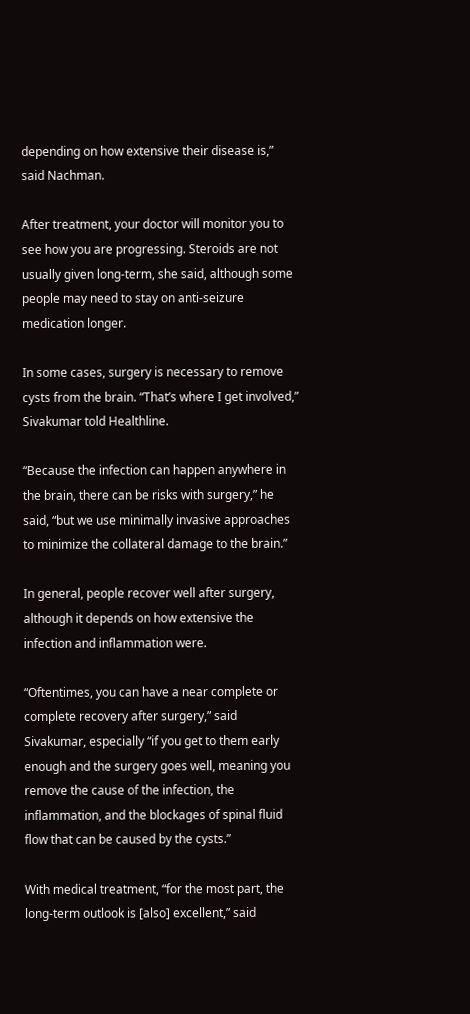depending on how extensive their disease is,” said Nachman.

After treatment, your doctor will monitor you to see how you are progressing. Steroids are not usually given long-term, she said, although some people may need to stay on anti-seizure medication longer.

In some cases, surgery is necessary to remove cysts from the brain. “That’s where I get involved,” Sivakumar told Healthline.

“Because the infection can happen anywhere in the brain, there can be risks with surgery,” he said, “but we use minimally invasive approaches to minimize the collateral damage to the brain.”

In general, people recover well after surgery, although it depends on how extensive the infection and inflammation were.

“Oftentimes, you can have a near complete or complete recovery after surgery,” said Sivakumar, especially “if you get to them early enough and the surgery goes well, meaning you remove the cause of the infection, the inflammation, and the blockages of spinal fluid flow that can be caused by the cysts.”

With medical treatment, “for the most part, the long-term outlook is [also] excellent,” said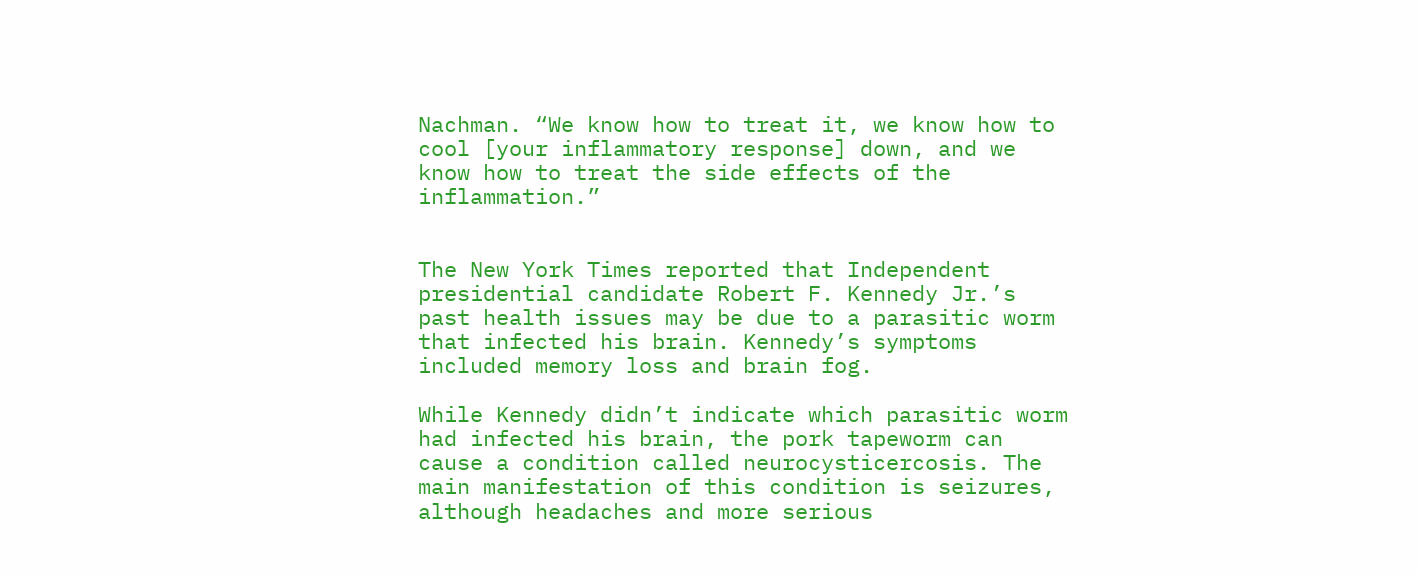Nachman. “We know how to treat it, we know how to cool [your inflammatory response] down, and we know how to treat the side effects of the inflammation.”


The New York Times reported that Independent presidential candidate Robert F. Kennedy Jr.’s past health issues may be due to a parasitic worm that infected his brain. Kennedy’s symptoms included memory loss and brain fog.

While Kennedy didn’t indicate which parasitic worm had infected his brain, the pork tapeworm can cause a condition called neurocysticercosis. The main manifestation of this condition is seizures, although headaches and more serious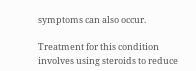symptoms can also occur.

Treatment for this condition involves using steroids to reduce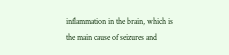inflammation in the brain, which is the main cause of seizures and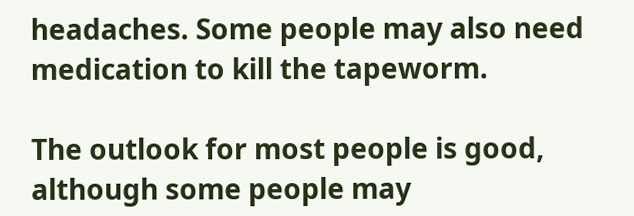headaches. Some people may also need medication to kill the tapeworm.

The outlook for most people is good, although some people may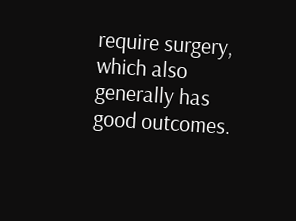require surgery, which also generally has good outcomes.